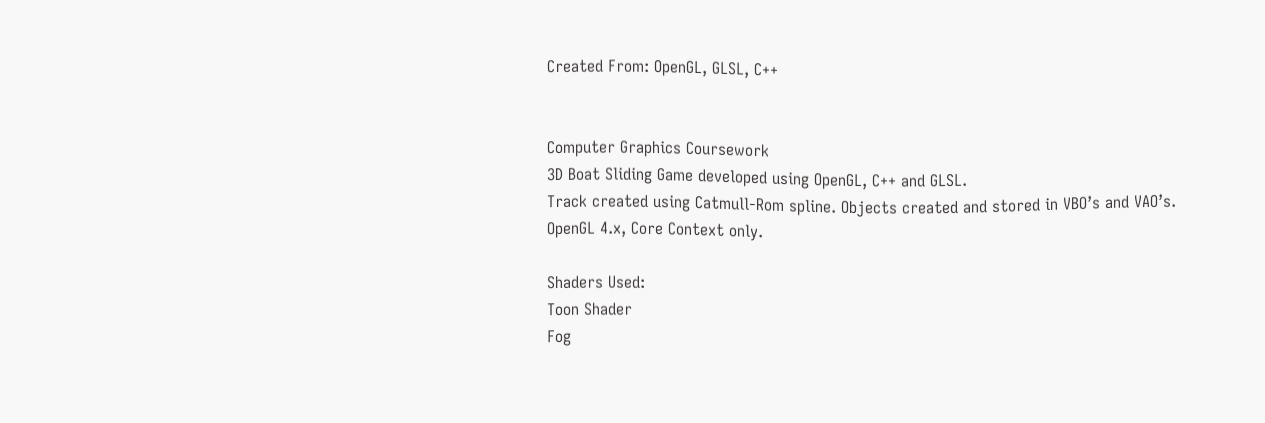Created From: OpenGL, GLSL, C++


Computer Graphics Coursework
3D Boat Sliding Game developed using OpenGL, C++ and GLSL.
Track created using Catmull-Rom spline. Objects created and stored in VBO’s and VAO’s.
OpenGL 4.x, Core Context only.

Shaders Used:
Toon Shader
Fog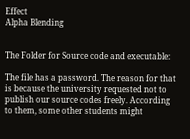Effect
Alpha Blending


The Folder for Source code and executable:

The file has a password. The reason for that is because the university requested not to publish our source codes freely. According to them, some other students might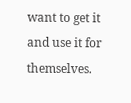want to get it and use it for themselves.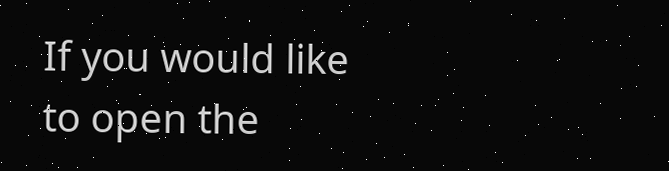If you would like to open the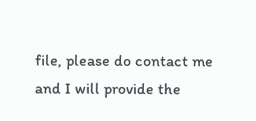file, please do contact me and I will provide the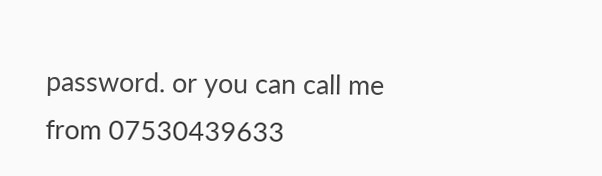password. or you can call me from 07530439633